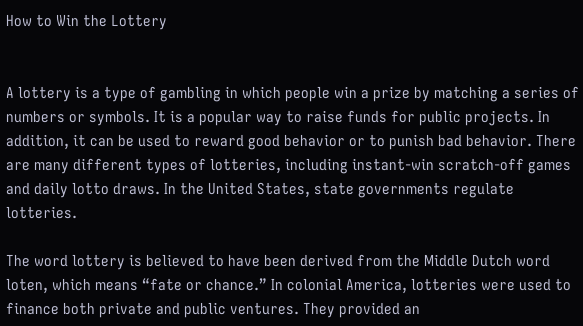How to Win the Lottery


A lottery is a type of gambling in which people win a prize by matching a series of numbers or symbols. It is a popular way to raise funds for public projects. In addition, it can be used to reward good behavior or to punish bad behavior. There are many different types of lotteries, including instant-win scratch-off games and daily lotto draws. In the United States, state governments regulate lotteries.

The word lottery is believed to have been derived from the Middle Dutch word loten, which means “fate or chance.” In colonial America, lotteries were used to finance both private and public ventures. They provided an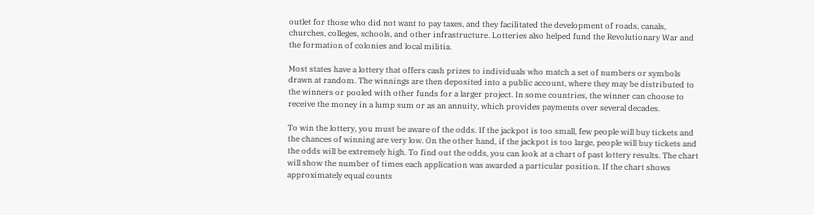outlet for those who did not want to pay taxes, and they facilitated the development of roads, canals, churches, colleges, schools, and other infrastructure. Lotteries also helped fund the Revolutionary War and the formation of colonies and local militia.

Most states have a lottery that offers cash prizes to individuals who match a set of numbers or symbols drawn at random. The winnings are then deposited into a public account, where they may be distributed to the winners or pooled with other funds for a larger project. In some countries, the winner can choose to receive the money in a lump sum or as an annuity, which provides payments over several decades.

To win the lottery, you must be aware of the odds. If the jackpot is too small, few people will buy tickets and the chances of winning are very low. On the other hand, if the jackpot is too large, people will buy tickets and the odds will be extremely high. To find out the odds, you can look at a chart of past lottery results. The chart will show the number of times each application was awarded a particular position. If the chart shows approximately equal counts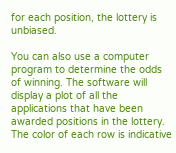for each position, the lottery is unbiased.

You can also use a computer program to determine the odds of winning. The software will display a plot of all the applications that have been awarded positions in the lottery. The color of each row is indicative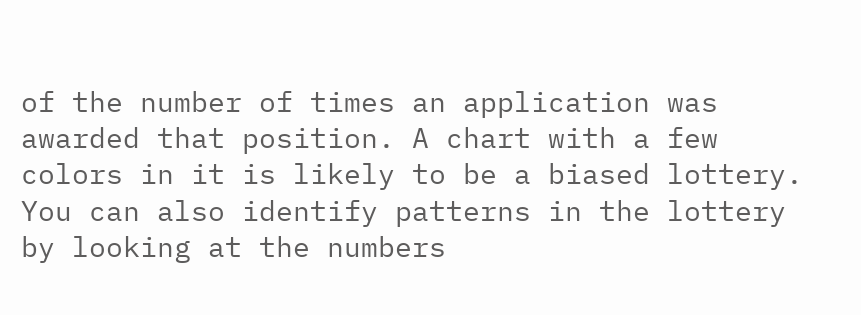of the number of times an application was awarded that position. A chart with a few colors in it is likely to be a biased lottery. You can also identify patterns in the lottery by looking at the numbers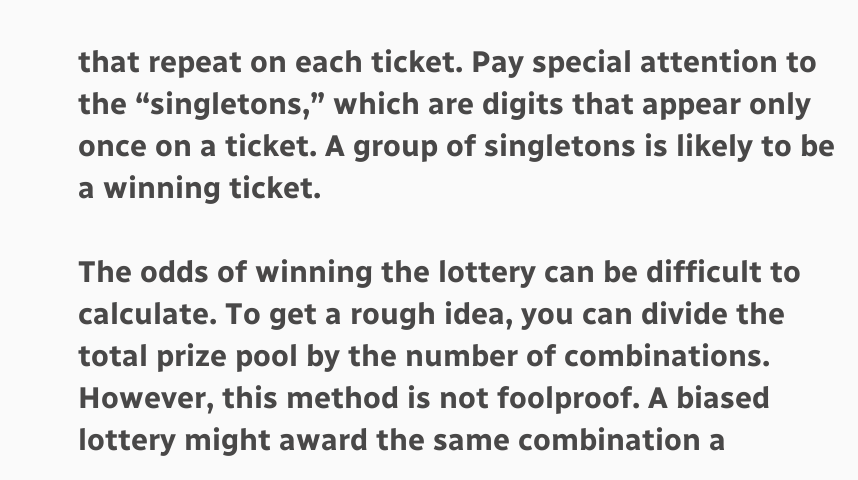that repeat on each ticket. Pay special attention to the “singletons,” which are digits that appear only once on a ticket. A group of singletons is likely to be a winning ticket.

The odds of winning the lottery can be difficult to calculate. To get a rough idea, you can divide the total prize pool by the number of combinations. However, this method is not foolproof. A biased lottery might award the same combination a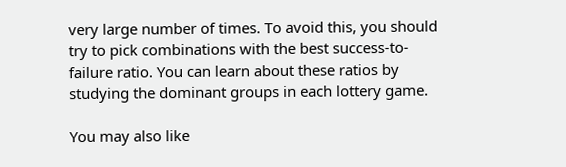very large number of times. To avoid this, you should try to pick combinations with the best success-to-failure ratio. You can learn about these ratios by studying the dominant groups in each lottery game.

You may also like